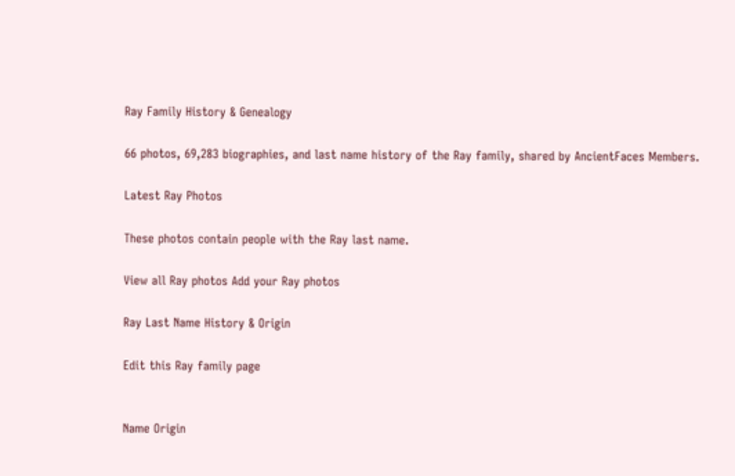Ray Family History & Genealogy

66 photos, 69,283 biographies, and last name history of the Ray family, shared by AncientFaces Members.

Latest Ray Photos

These photos contain people with the Ray last name.

View all Ray photos Add your Ray photos

Ray Last Name History & Origin

Edit this Ray family page


Name Origin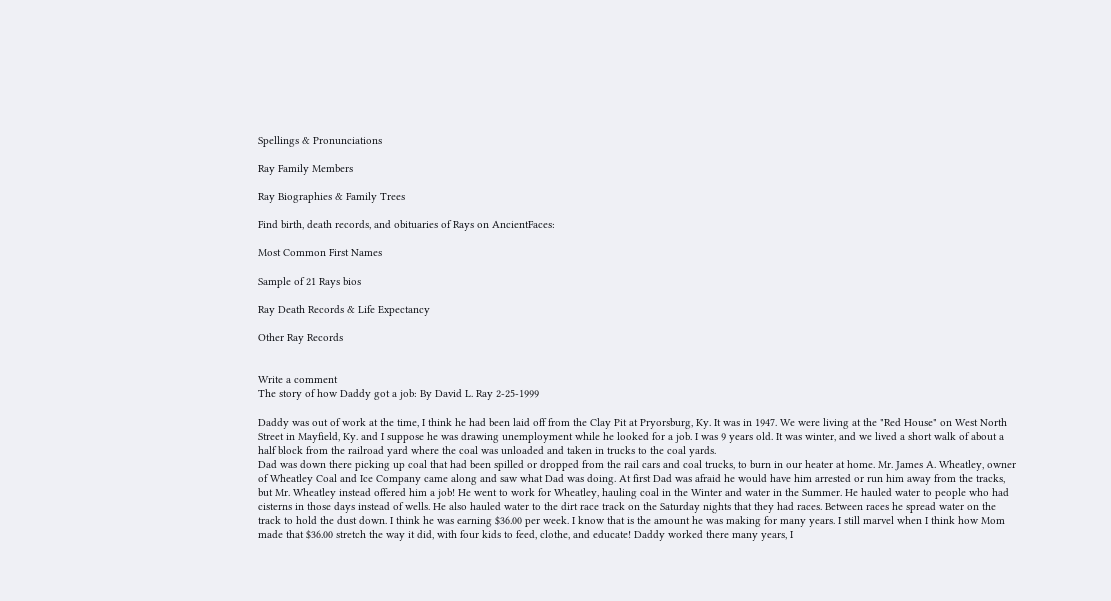Spellings & Pronunciations

Ray Family Members

Ray Biographies & Family Trees

Find birth, death records, and obituaries of Rays on AncientFaces:

Most Common First Names

Sample of 21 Rays bios

Ray Death Records & Life Expectancy

Other Ray Records


Write a comment
The story of how Daddy got a job: By David L. Ray 2-25-1999

Daddy was out of work at the time, I think he had been laid off from the Clay Pit at Pryorsburg, Ky. It was in 1947. We were living at the "Red House" on West North Street in Mayfield, Ky. and I suppose he was drawing unemployment while he looked for a job. I was 9 years old. It was winter, and we lived a short walk of about a half block from the railroad yard where the coal was unloaded and taken in trucks to the coal yards.
Dad was down there picking up coal that had been spilled or dropped from the rail cars and coal trucks, to burn in our heater at home. Mr. James A. Wheatley, owner of Wheatley Coal and Ice Company came along and saw what Dad was doing. At first Dad was afraid he would have him arrested or run him away from the tracks, but Mr. Wheatley instead offered him a job! He went to work for Wheatley, hauling coal in the Winter and water in the Summer. He hauled water to people who had cisterns in those days instead of wells. He also hauled water to the dirt race track on the Saturday nights that they had races. Between races he spread water on the track to hold the dust down. I think he was earning $36.00 per week. I know that is the amount he was making for many years. I still marvel when I think how Mom made that $36.00 stretch the way it did, with four kids to feed, clothe, and educate! Daddy worked there many years, I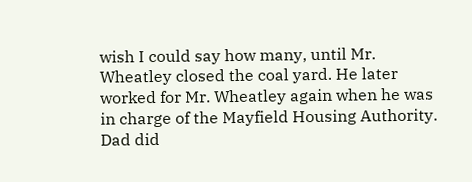wish I could say how many, until Mr. Wheatley closed the coal yard. He later worked for Mr. Wheatley again when he was in charge of the Mayfield Housing Authority. Dad did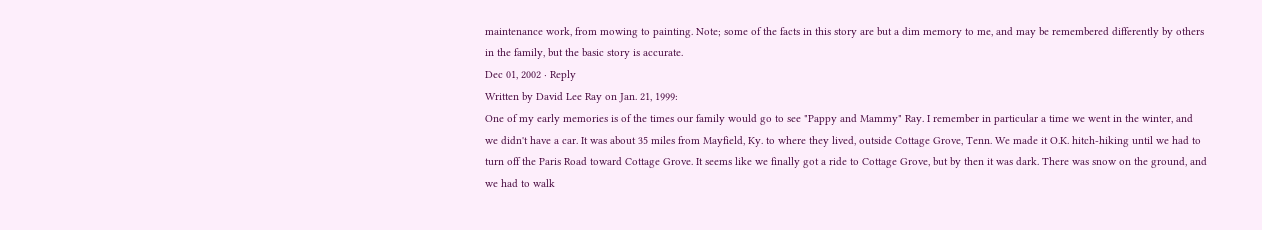maintenance work, from mowing to painting. Note; some of the facts in this story are but a dim memory to me, and may be remembered differently by others in the family, but the basic story is accurate.
Dec 01, 2002 · Reply
Written by David Lee Ray on Jan. 21, 1999:
One of my early memories is of the times our family would go to see "Pappy and Mammy" Ray. I remember in particular a time we went in the winter, and we didn't have a car. It was about 35 miles from Mayfield, Ky. to where they lived, outside Cottage Grove, Tenn. We made it O.K. hitch-hiking until we had to turn off the Paris Road toward Cottage Grove. It seems like we finally got a ride to Cottage Grove, but by then it was dark. There was snow on the ground, and we had to walk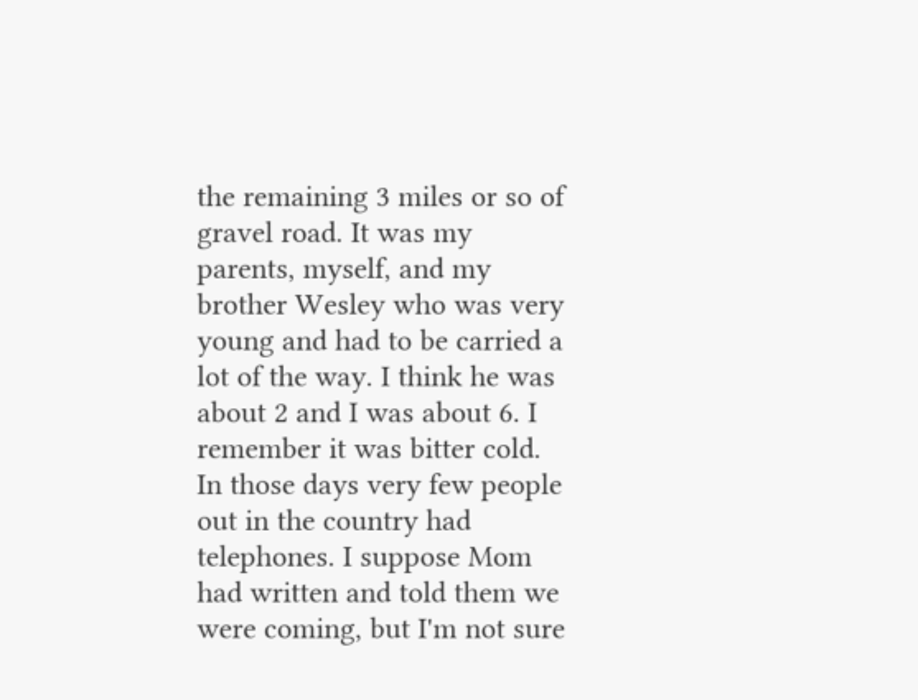the remaining 3 miles or so of gravel road. It was my parents, myself, and my brother Wesley who was very young and had to be carried a lot of the way. I think he was about 2 and I was about 6. I remember it was bitter cold. In those days very few people out in the country had telephones. I suppose Mom had written and told them we were coming, but I'm not sure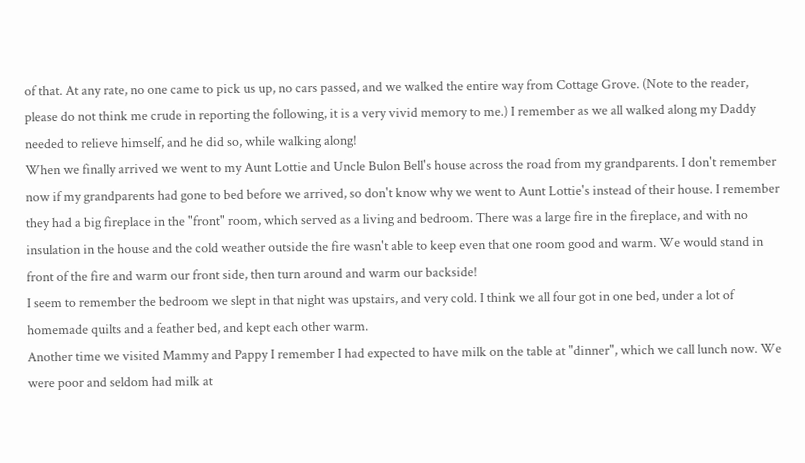of that. At any rate, no one came to pick us up, no cars passed, and we walked the entire way from Cottage Grove. (Note to the reader, please do not think me crude in reporting the following, it is a very vivid memory to me.) I remember as we all walked along my Daddy needed to relieve himself, and he did so, while walking along!
When we finally arrived we went to my Aunt Lottie and Uncle Bulon Bell's house across the road from my grandparents. I don't remember now if my grandparents had gone to bed before we arrived, so don't know why we went to Aunt Lottie's instead of their house. I remember they had a big fireplace in the "front" room, which served as a living and bedroom. There was a large fire in the fireplace, and with no insulation in the house and the cold weather outside the fire wasn't able to keep even that one room good and warm. We would stand in front of the fire and warm our front side, then turn around and warm our backside!
I seem to remember the bedroom we slept in that night was upstairs, and very cold. I think we all four got in one bed, under a lot of homemade quilts and a feather bed, and kept each other warm.
Another time we visited Mammy and Pappy I remember I had expected to have milk on the table at "dinner", which we call lunch now. We were poor and seldom had milk at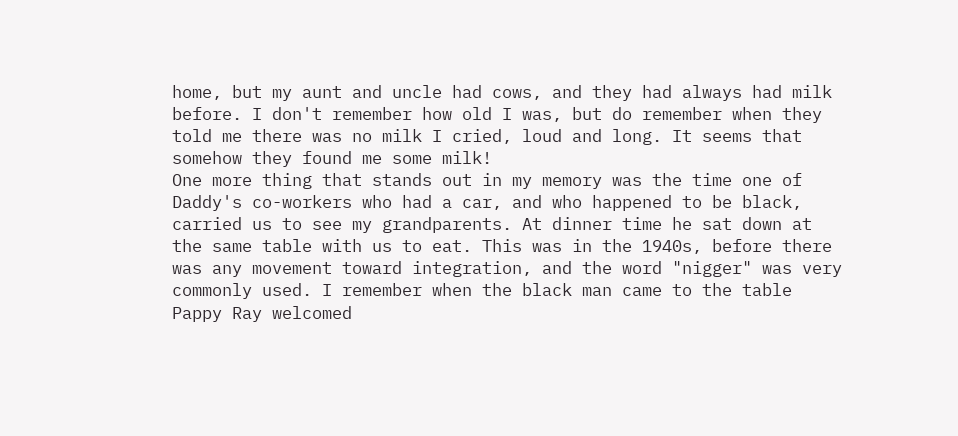home, but my aunt and uncle had cows, and they had always had milk before. I don't remember how old I was, but do remember when they told me there was no milk I cried, loud and long. It seems that somehow they found me some milk!
One more thing that stands out in my memory was the time one of Daddy's co-workers who had a car, and who happened to be black, carried us to see my grandparents. At dinner time he sat down at the same table with us to eat. This was in the 1940s, before there was any movement toward integration, and the word "nigger" was very commonly used. I remember when the black man came to the table Pappy Ray welcomed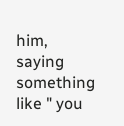him, saying something like " you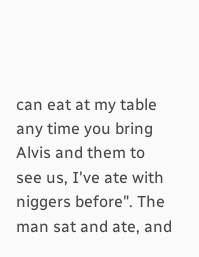can eat at my table any time you bring Alvis and them to see us, I've ate with niggers before". The man sat and ate, and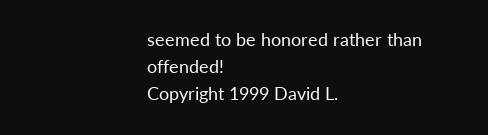seemed to be honored rather than offended!
Copyright 1999 David L.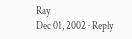Ray
Dec 01, 2002 · Reply